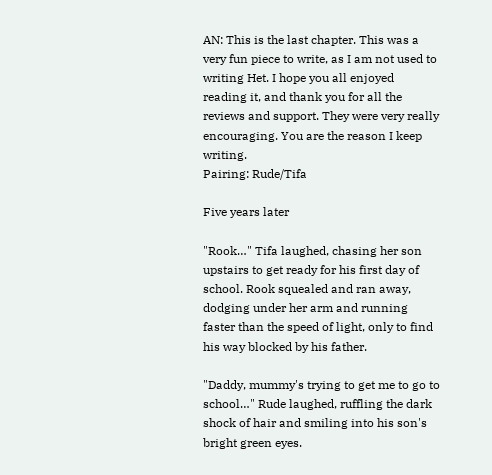AN: This is the last chapter. This was a very fun piece to write, as I am not used to writing Het. I hope you all enjoyed reading it, and thank you for all the reviews and support. They were very really encouraging. You are the reason I keep writing.
Pairing: Rude/Tifa

Five years later

"Rook…" Tifa laughed, chasing her son upstairs to get ready for his first day of school. Rook squealed and ran away, dodging under her arm and running faster than the speed of light, only to find his way blocked by his father.

"Daddy, mummy's trying to get me to go to school…" Rude laughed, ruffling the dark shock of hair and smiling into his son's bright green eyes.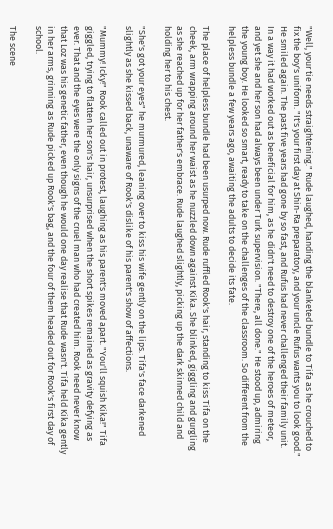"Well, your tie needs straightening." Rude laughed, handing the blanketed bundle to Tifa as he crouched to fix the boy's uniform. "It's your first day at Shin-Ra preparatory, and your uncle Rufus wants you to look good." He smiled again. The past five years had gone by so fast, and Rufus had never challenged their family unit. In a way it had worked out as beneficial for him, as he didn't need to destroy one of the heroes of meteor, and yet she and her son had always been under Turk supervision. "There, all done." He stood up, admiring the young boy. He looked so smart, ready to take on the challenges of the classroom. So different from the helpless bundle a few years ago, awaiting the adults to decide its fate.

The place of helpless bundle had been usurped now. Rude ruffled Rook's hair, standing to kiss Tifa on the cheek, arm wrapping around her waist as he nuzzled down against Kika. She blinked, giggling and gurgling as she reached up for her father's embrace. Rude laughed slightly, picking up the dark skinned child and holding her to his chest.

"She's got your eyes" he murmured, leaning over to kiss his wife gently on the lips. Tifa's face darkened slightly as she kissed back, unaware of Rook's dislike of his parent's show of affections.

"Mummy! Icky!" Rook called out in protest, laughing as his parent's moved apart. "You'll squish Kika!" Tifa giggled, trying to flatten her son's hair, unsurprised when the short spikes remained as gravity defying as ever. That and the eyes were the only signs of the cruel man who had created him. Rook need never know that Loz was his genetic father, even though he would one day realise that Rude wasn't. Tifa held Kika gently in her arms, grinning as Rude picked up Rook's bag, and the four of them headed out for Rook's first day of school.

The scene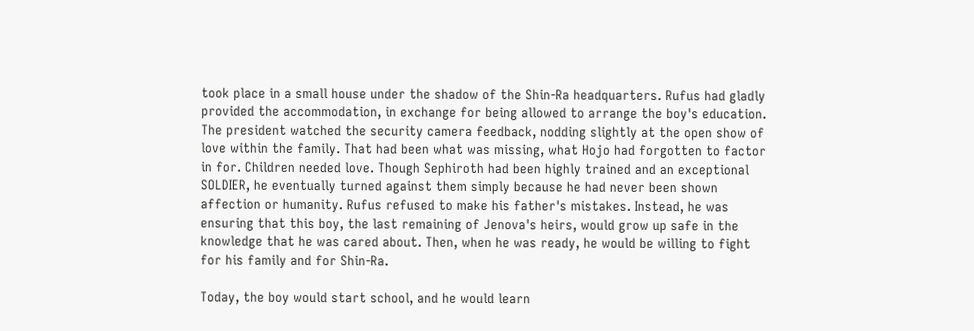took place in a small house under the shadow of the Shin-Ra headquarters. Rufus had gladly provided the accommodation, in exchange for being allowed to arrange the boy's education. The president watched the security camera feedback, nodding slightly at the open show of love within the family. That had been what was missing, what Hojo had forgotten to factor in for. Children needed love. Though Sephiroth had been highly trained and an exceptional SOLDIER, he eventually turned against them simply because he had never been shown affection or humanity. Rufus refused to make his father's mistakes. Instead, he was ensuring that this boy, the last remaining of Jenova's heirs, would grow up safe in the knowledge that he was cared about. Then, when he was ready, he would be willing to fight for his family and for Shin-Ra.

Today, the boy would start school, and he would learn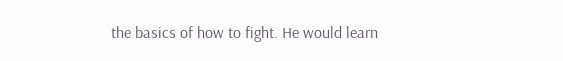the basics of how to fight. He would learn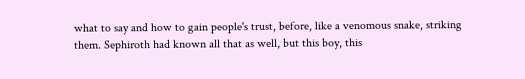what to say and how to gain people's trust, before, like a venomous snake, striking them. Sephiroth had known all that as well, but this boy, this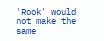'Rook' would not make the same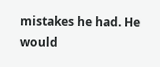mistakes he had. He would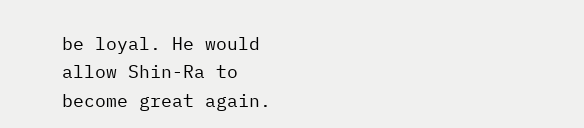be loyal. He would allow Shin-Ra to become great again.